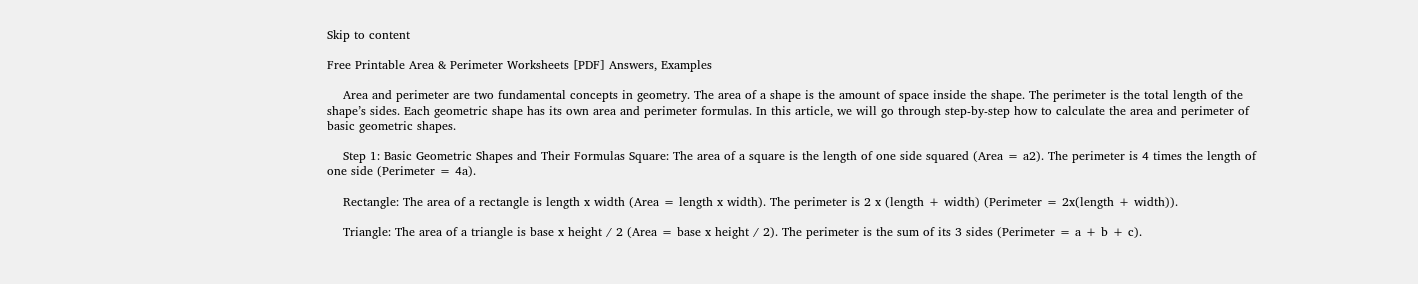Skip to content

Free Printable Area & Perimeter Worksheets [PDF] Answers, Examples

    Area and perimeter are two fundamental concepts in geometry. The area of a shape is the amount of space inside the shape. The perimeter is the total length of the shape’s sides. Each geometric shape has its own area and perimeter formulas. In this article, we will go through step-by-step how to calculate the area and perimeter of basic geometric shapes.

    Step 1: Basic Geometric Shapes and Their Formulas Square: The area of a square is the length of one side squared (Area = a2). The perimeter is 4 times the length of one side (Perimeter = 4a).

    Rectangle: The area of a rectangle is length x width (Area = length x width). The perimeter is 2 x (length + width) (Perimeter = 2x(length + width)).

    Triangle: The area of a triangle is base x height / 2 (Area = base x height / 2). The perimeter is the sum of its 3 sides (Perimeter = a + b + c).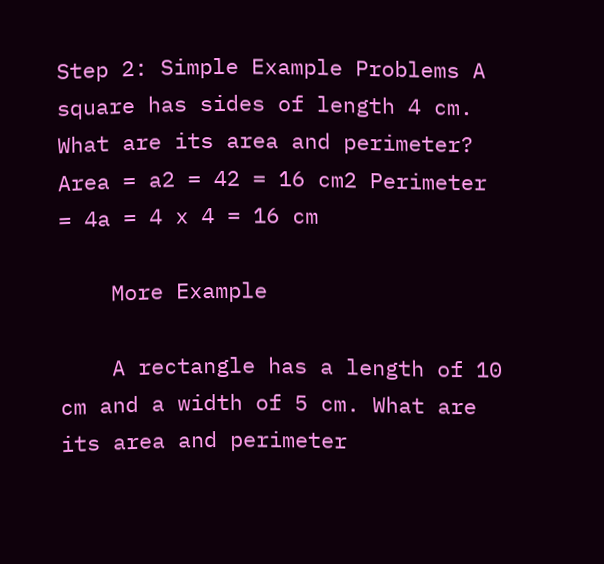Step 2: Simple Example Problems A square has sides of length 4 cm. What are its area and perimeter? Area = a2 = 42 = 16 cm2 Perimeter = 4a = 4 x 4 = 16 cm

    More Example

    A rectangle has a length of 10 cm and a width of 5 cm. What are its area and perimeter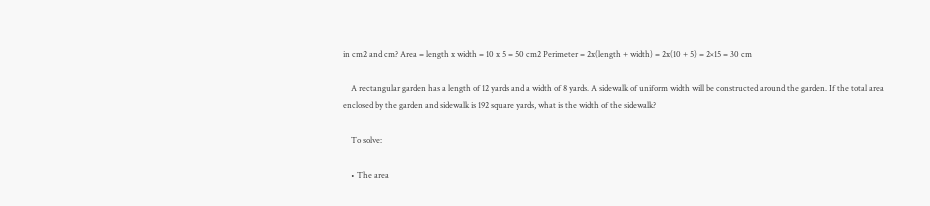in cm2 and cm? Area = length x width = 10 x 5 = 50 cm2 Perimeter = 2x(length + width) = 2x(10 + 5) = 2×15 = 30 cm

    A rectangular garden has a length of 12 yards and a width of 8 yards. A sidewalk of uniform width will be constructed around the garden. If the total area enclosed by the garden and sidewalk is 192 square yards, what is the width of the sidewalk?

    To solve:

    • The area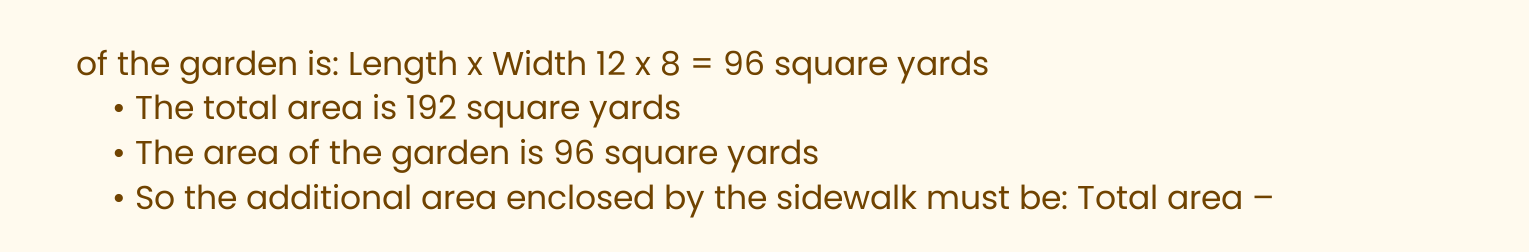of the garden is: Length x Width 12 x 8 = 96 square yards
    • The total area is 192 square yards
    • The area of the garden is 96 square yards
    • So the additional area enclosed by the sidewalk must be: Total area –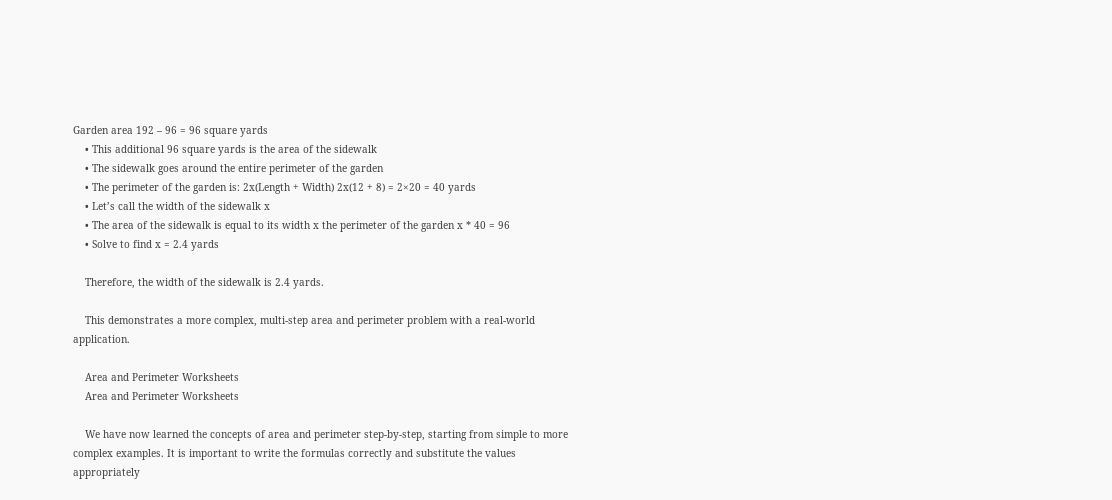Garden area 192 – 96 = 96 square yards
    • This additional 96 square yards is the area of the sidewalk
    • The sidewalk goes around the entire perimeter of the garden
    • The perimeter of the garden is: 2x(Length + Width) 2x(12 + 8) = 2×20 = 40 yards
    • Let’s call the width of the sidewalk x
    • The area of the sidewalk is equal to its width x the perimeter of the garden x * 40 = 96
    • Solve to find x = 2.4 yards

    Therefore, the width of the sidewalk is 2.4 yards.

    This demonstrates a more complex, multi-step area and perimeter problem with a real-world application.

    Area and Perimeter Worksheets
    Area and Perimeter Worksheets

    We have now learned the concepts of area and perimeter step-by-step, starting from simple to more complex examples. It is important to write the formulas correctly and substitute the values appropriately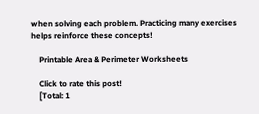when solving each problem. Practicing many exercises helps reinforce these concepts!

    Printable Area & Perimeter Worksheets

    Click to rate this post!
    [Total: 1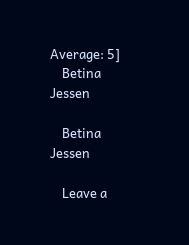Average: 5]
    Betina Jessen

    Betina Jessen

    Leave a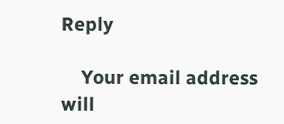Reply

    Your email address will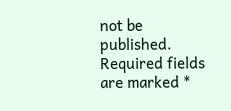not be published. Required fields are marked *